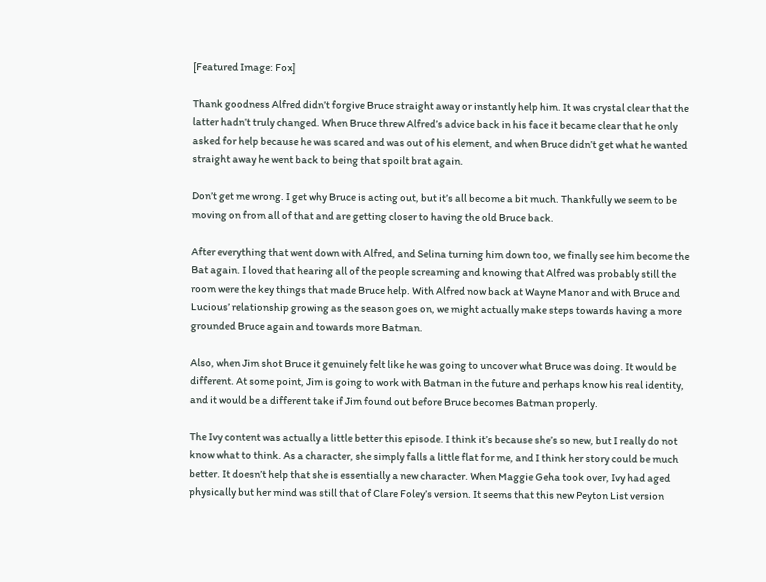[Featured Image: Fox]

Thank goodness Alfred didn’t forgive Bruce straight away or instantly help him. It was crystal clear that the latter hadn’t truly changed. When Bruce threw Alfred’s advice back in his face it became clear that he only asked for help because he was scared and was out of his element, and when Bruce didn’t get what he wanted straight away he went back to being that spoilt brat again.

Don’t get me wrong. I get why Bruce is acting out, but it’s all become a bit much. Thankfully we seem to be moving on from all of that and are getting closer to having the old Bruce back.

After everything that went down with Alfred, and Selina turning him down too, we finally see him become the Bat again. I loved that hearing all of the people screaming and knowing that Alfred was probably still the room were the key things that made Bruce help. With Alfred now back at Wayne Manor and with Bruce and Lucious’ relationship growing as the season goes on, we might actually make steps towards having a more grounded Bruce again and towards more Batman.

Also, when Jim shot Bruce it genuinely felt like he was going to uncover what Bruce was doing. It would be different. At some point, Jim is going to work with Batman in the future and perhaps know his real identity, and it would be a different take if Jim found out before Bruce becomes Batman properly.

The Ivy content was actually a little better this episode. I think it’s because she’s so new, but I really do not know what to think. As a character, she simply falls a little flat for me, and I think her story could be much better. It doesn’t help that she is essentially a new character. When Maggie Geha took over, Ivy had aged physically but her mind was still that of Clare Foley’s version. It seems that this new Peyton List version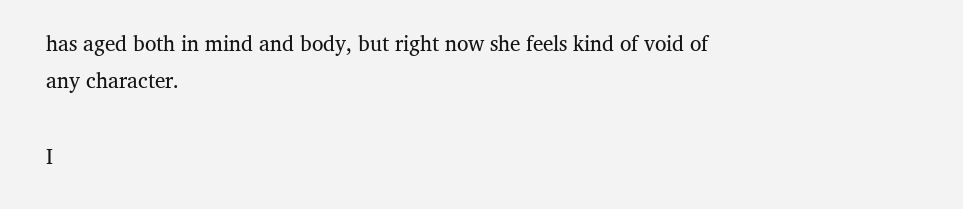has aged both in mind and body, but right now she feels kind of void of any character.

I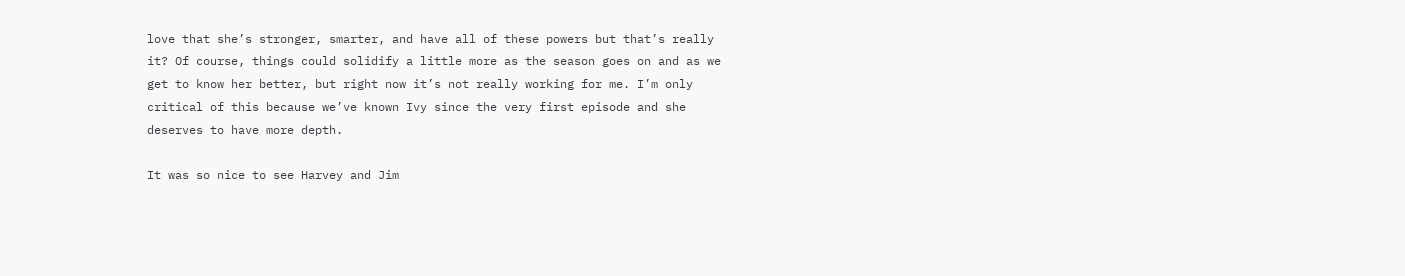love that she’s stronger, smarter, and have all of these powers but that’s really it? Of course, things could solidify a little more as the season goes on and as we get to know her better, but right now it’s not really working for me. I’m only critical of this because we’ve known Ivy since the very first episode and she deserves to have more depth.

It was so nice to see Harvey and Jim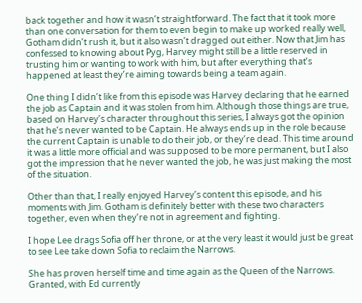back together and how it wasn’t straightforward. The fact that it took more than one conversation for them to even begin to make up worked really well, Gotham didn’t rush it, but it also wasn’t dragged out either. Now that Jim has confessed to knowing about Pyg, Harvey might still be a little reserved in trusting him or wanting to work with him, but after everything that’s happened at least they’re aiming towards being a team again.

One thing I didn’t like from this episode was Harvey declaring that he earned the job as Captain and it was stolen from him. Although those things are true, based on Harvey’s character throughout this series, I always got the opinion that he’s never wanted to be Captain. He always ends up in the role because the current Captain is unable to do their job, or they’re dead. This time around it was a little more official and was supposed to be more permanent, but I also got the impression that he never wanted the job, he was just making the most of the situation.

Other than that, I really enjoyed Harvey’s content this episode, and his moments with Jim. Gotham is definitely better with these two characters together, even when they’re not in agreement and fighting.

I hope Lee drags Sofia off her throne, or at the very least it would just be great to see Lee take down Sofia to reclaim the Narrows.

She has proven herself time and time again as the Queen of the Narrows. Granted, with Ed currently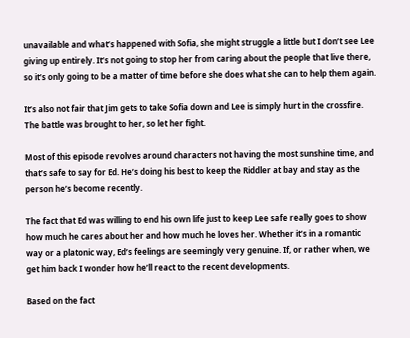unavailable and what’s happened with Sofia, she might struggle a little but I don’t see Lee giving up entirely. It’s not going to stop her from caring about the people that live there, so it’s only going to be a matter of time before she does what she can to help them again.

It’s also not fair that Jim gets to take Sofia down and Lee is simply hurt in the crossfire. The battle was brought to her, so let her fight.

Most of this episode revolves around characters not having the most sunshine time, and that’s safe to say for Ed. He’s doing his best to keep the Riddler at bay and stay as the person he’s become recently.

The fact that Ed was willing to end his own life just to keep Lee safe really goes to show how much he cares about her and how much he loves her. Whether it’s in a romantic way or a platonic way, Ed’s feelings are seemingly very genuine. If, or rather when, we get him back I wonder how he’ll react to the recent developments.

Based on the fact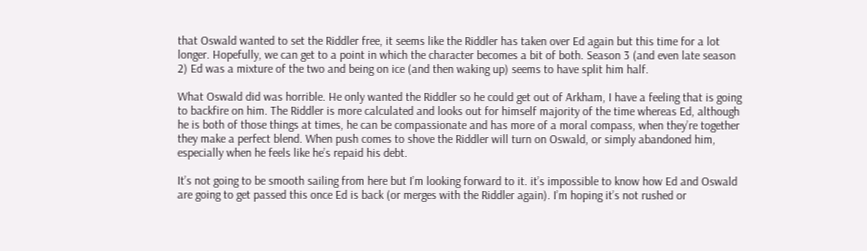that Oswald wanted to set the Riddler free, it seems like the Riddler has taken over Ed again but this time for a lot longer. Hopefully, we can get to a point in which the character becomes a bit of both. Season 3 (and even late season 2) Ed was a mixture of the two and being on ice (and then waking up) seems to have split him half.

What Oswald did was horrible. He only wanted the Riddler so he could get out of Arkham, I have a feeling that is going to backfire on him. The Riddler is more calculated and looks out for himself majority of the time whereas Ed, although he is both of those things at times, he can be compassionate and has more of a moral compass, when they’re together they make a perfect blend. When push comes to shove the Riddler will turn on Oswald, or simply abandoned him, especially when he feels like he’s repaid his debt.

It’s not going to be smooth sailing from here but I’m looking forward to it. it’s impossible to know how Ed and Oswald are going to get passed this once Ed is back (or merges with the Riddler again). I’m hoping it’s not rushed or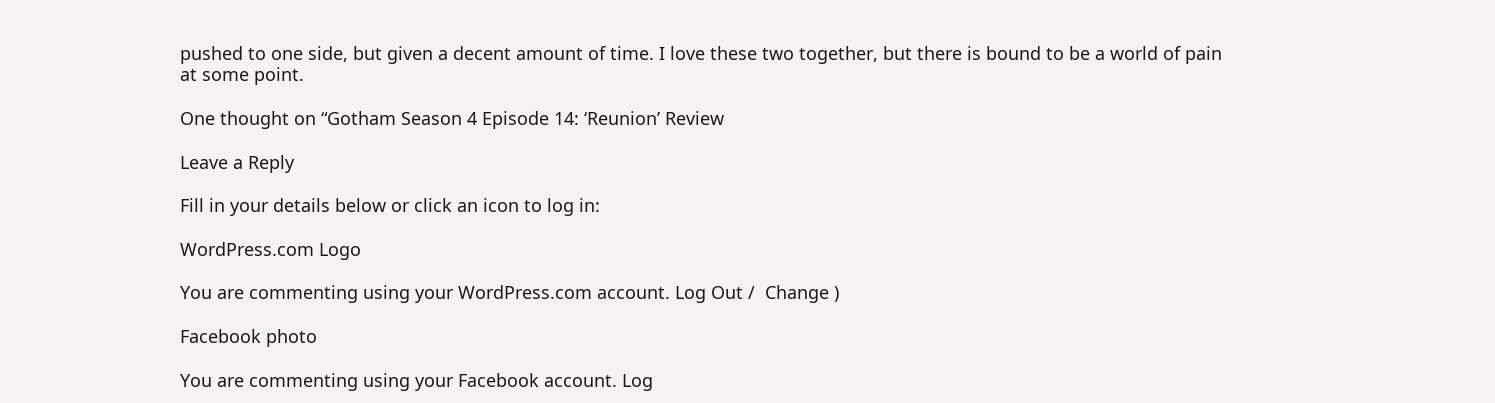pushed to one side, but given a decent amount of time. I love these two together, but there is bound to be a world of pain at some point.

One thought on “Gotham Season 4 Episode 14: ‘Reunion’ Review

Leave a Reply

Fill in your details below or click an icon to log in:

WordPress.com Logo

You are commenting using your WordPress.com account. Log Out /  Change )

Facebook photo

You are commenting using your Facebook account. Log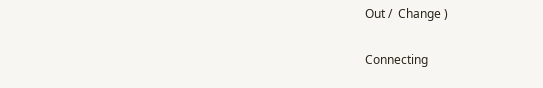Out /  Change )

Connecting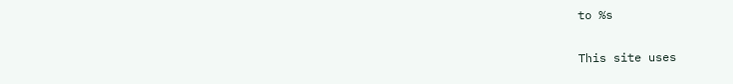to %s

This site uses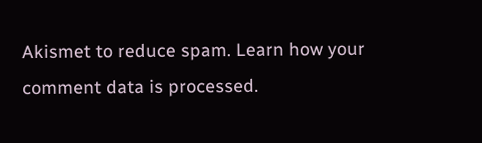Akismet to reduce spam. Learn how your comment data is processed.